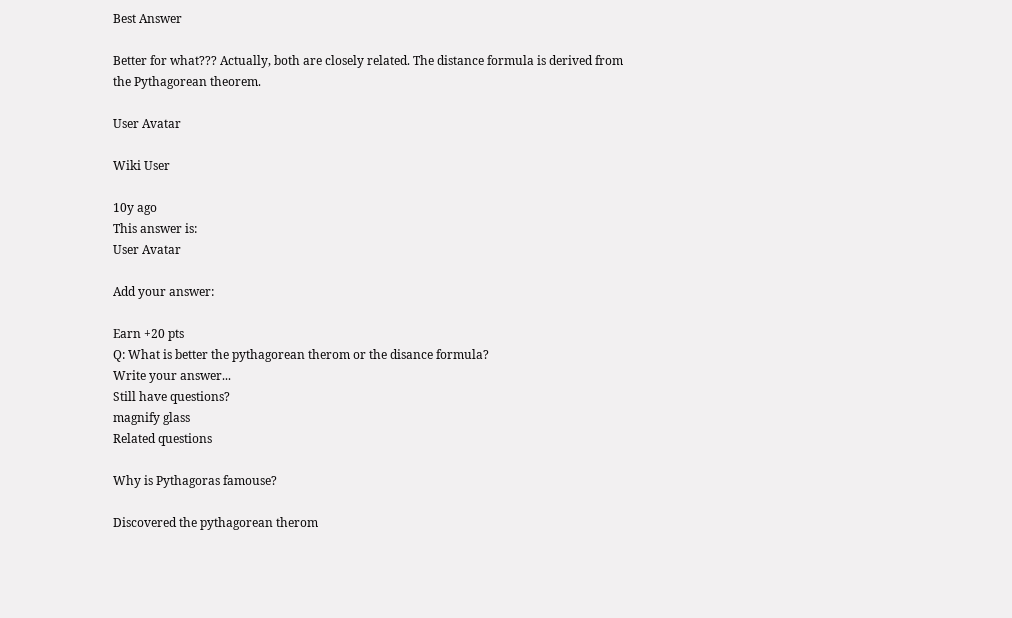Best Answer

Better for what??? Actually, both are closely related. The distance formula is derived from the Pythagorean theorem.

User Avatar

Wiki User

10y ago
This answer is:
User Avatar

Add your answer:

Earn +20 pts
Q: What is better the pythagorean therom or the disance formula?
Write your answer...
Still have questions?
magnify glass
Related questions

Why is Pythagoras famouse?

Discovered the pythagorean therom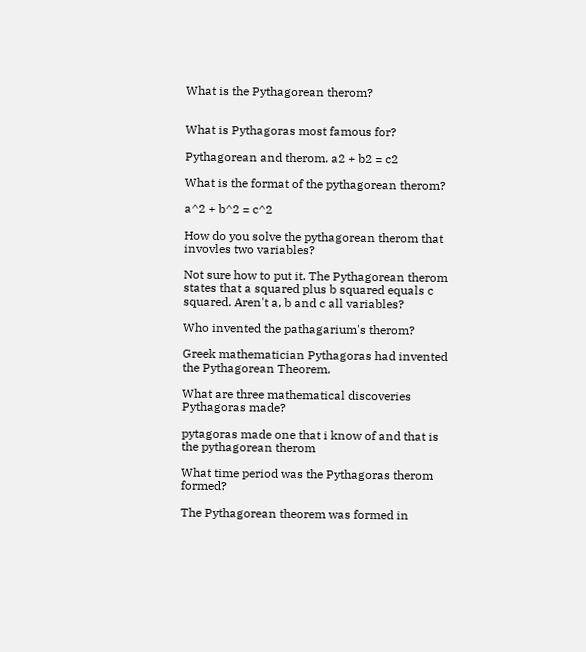What is the Pythagorean therom?


What is Pythagoras most famous for?

Pythagorean and therom. a2 + b2 = c2

What is the format of the pythagorean therom?

a^2 + b^2 = c^2

How do you solve the pythagorean therom that invovles two variables?

Not sure how to put it. The Pythagorean therom states that a squared plus b squared equals c squared. Aren't a, b and c all variables?

Who invented the pathagarium's therom?

Greek mathematician Pythagoras had invented the Pythagorean Theorem.

What are three mathematical discoveries Pythagoras made?

pytagoras made one that i know of and that is the pythagorean therom

What time period was the Pythagoras therom formed?

The Pythagorean theorem was formed in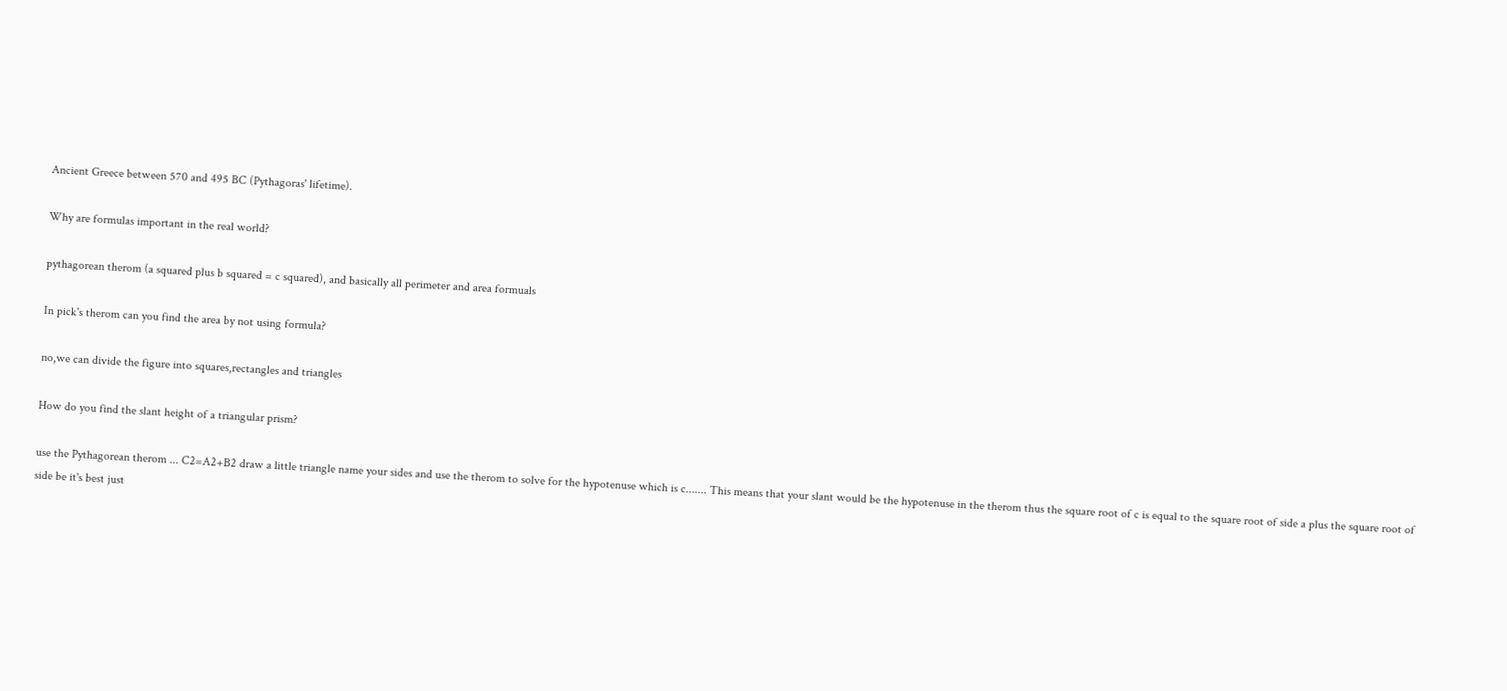Ancient Greece between 570 and 495 BC (Pythagoras' lifetime).

Why are formulas important in the real world?

pythagorean therom (a squared plus b squared = c squared), and basically all perimeter and area formuals

In pick's therom can you find the area by not using formula?

no,we can divide the figure into squares,rectangles and triangles

How do you find the slant height of a triangular prism?

use the Pythagorean therom ... C2=A2+B2 draw a little triangle name your sides and use the therom to solve for the hypotenuse which is c....... This means that your slant would be the hypotenuse in the therom thus the square root of c is equal to the square root of side a plus the square root of side be it's best just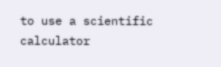to use a scientific calculator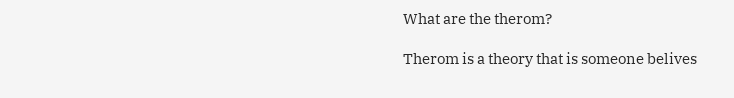What are the therom?

Therom is a theory that is someone belives